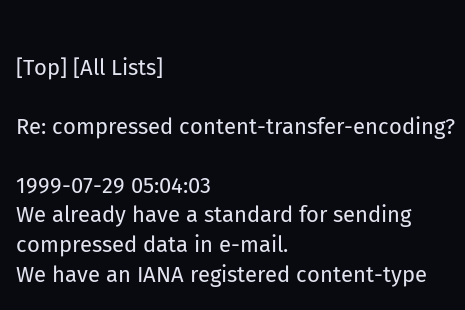[Top] [All Lists]

Re: compressed content-transfer-encoding?

1999-07-29 05:04:03
We already have a standard for sending compressed data in e-mail.
We have an IANA registered content-type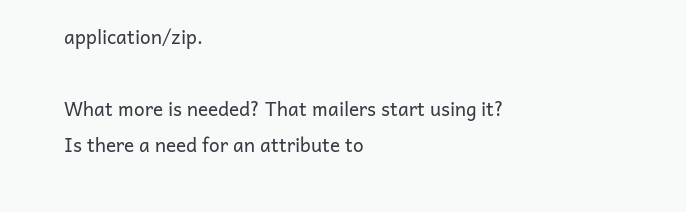application/zip.

What more is needed? That mailers start using it?
Is there a need for an attribute to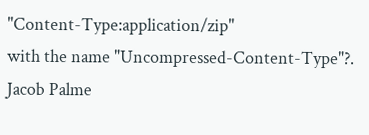"Content-Type:application/zip"
with the name "Uncompressed-Content-Type"?.
Jacob Palme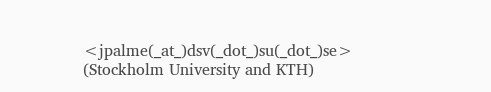<jpalme(_at_)dsv(_dot_)su(_dot_)se> (Stockholm University and KTH)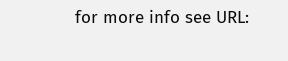for more info see URL: